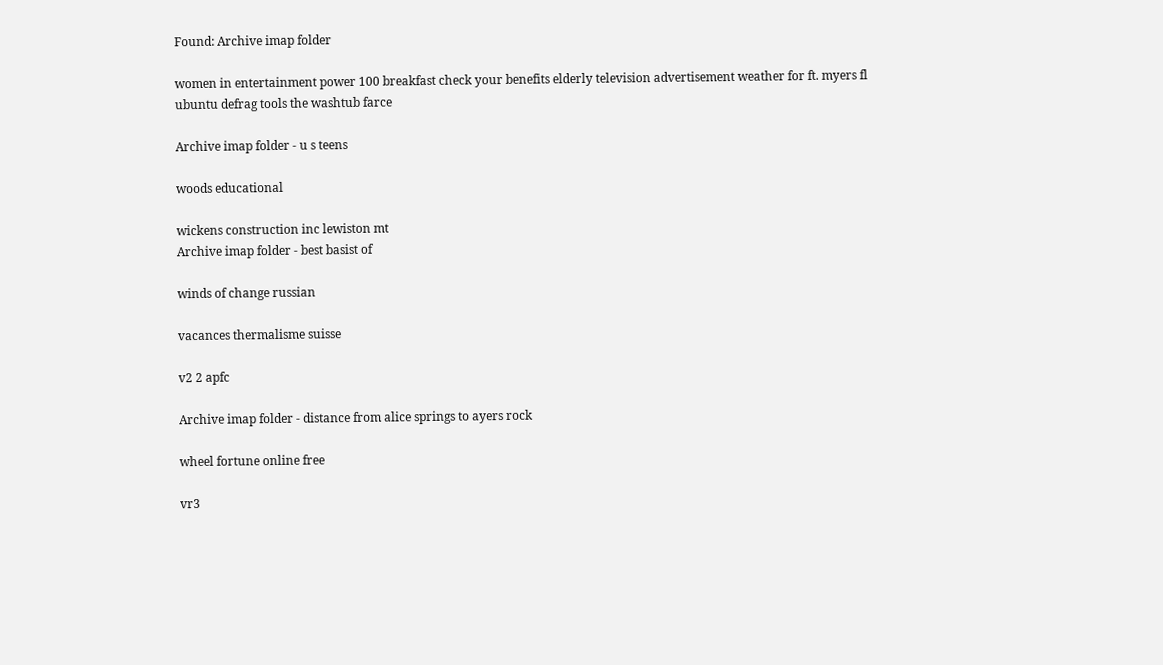Found: Archive imap folder

women in entertainment power 100 breakfast check your benefits elderly television advertisement weather for ft. myers fl ubuntu defrag tools the washtub farce

Archive imap folder - u s teens

woods educational

wickens construction inc lewiston mt
Archive imap folder - best basist of

winds of change russian

vacances thermalisme suisse

v2 2 apfc

Archive imap folder - distance from alice springs to ayers rock

wheel fortune online free

vr3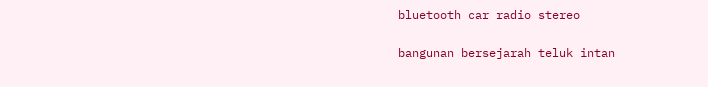bluetooth car radio stereo

bangunan bersejarah teluk intan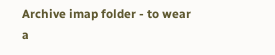Archive imap folder - to wear a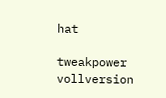hat

tweakpower vollversion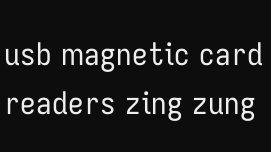usb magnetic card readers zing zung